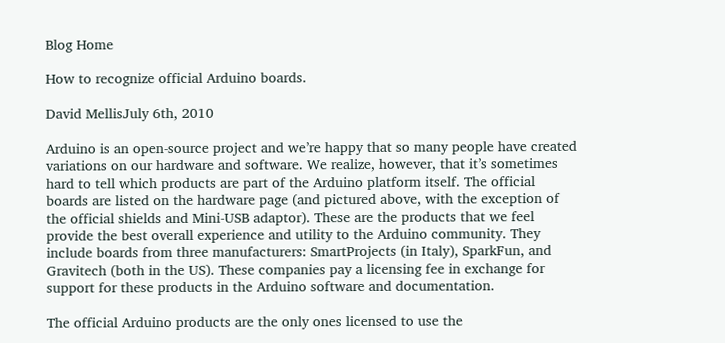Blog Home

How to recognize official Arduino boards.

David MellisJuly 6th, 2010

Arduino is an open-source project and we’re happy that so many people have created variations on our hardware and software. We realize, however, that it’s sometimes hard to tell which products are part of the Arduino platform itself. The official boards are listed on the hardware page (and pictured above, with the exception of the official shields and Mini-USB adaptor). These are the products that we feel provide the best overall experience and utility to the Arduino community. They include boards from three manufacturers: SmartProjects (in Italy), SparkFun, and Gravitech (both in the US). These companies pay a licensing fee in exchange for support for these products in the Arduino software and documentation.

The official Arduino products are the only ones licensed to use the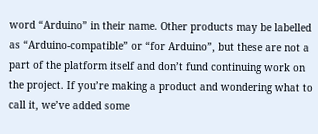word “Arduino” in their name. Other products may be labelled as “Arduino-compatible” or “for Arduino”, but these are not a part of the platform itself and don’t fund continuing work on the project. If you’re making a product and wondering what to call it, we’ve added some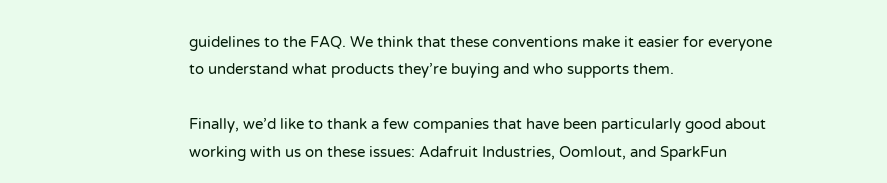guidelines to the FAQ. We think that these conventions make it easier for everyone to understand what products they’re buying and who supports them.

Finally, we’d like to thank a few companies that have been particularly good about working with us on these issues: Adafruit Industries, Oomlout, and SparkFun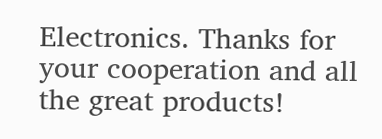Electronics. Thanks for your cooperation and all the great products!